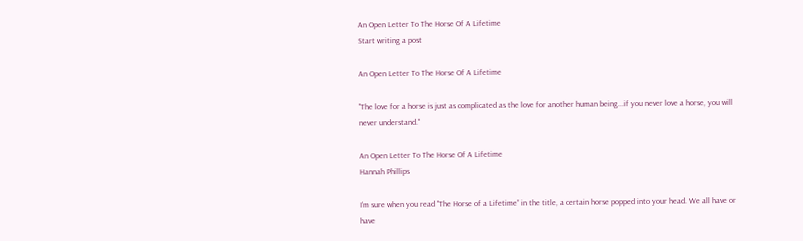An Open Letter To The Horse Of A Lifetime
Start writing a post

An Open Letter To The Horse Of A Lifetime

"The love for a horse is just as complicated as the love for another human being...if you never love a horse, you will never understand."

An Open Letter To The Horse Of A Lifetime
Hannah Phillips

I’m sure when you read "The Horse of a Lifetime” in the title, a certain horse popped into your head. We all have or have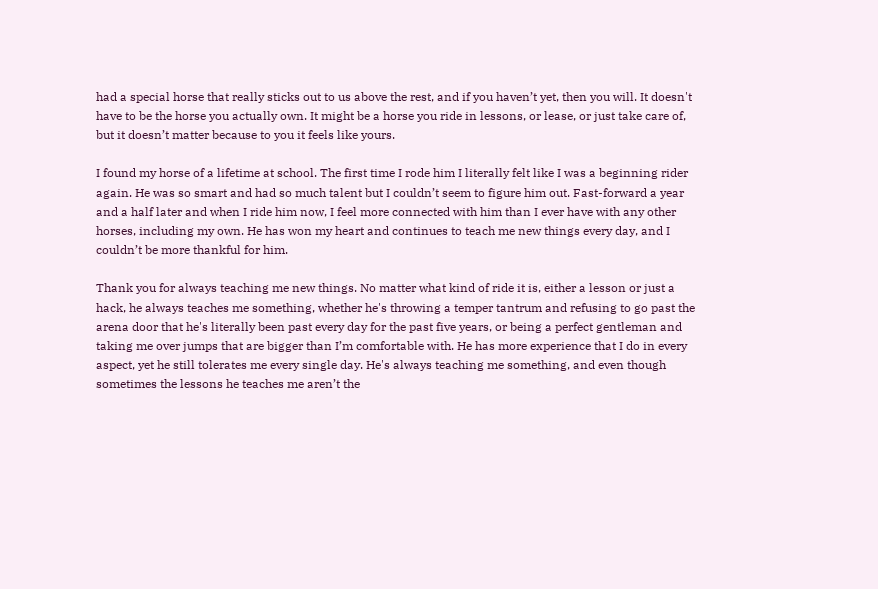had a special horse that really sticks out to us above the rest, and if you haven’t yet, then you will. It doesn't have to be the horse you actually own. It might be a horse you ride in lessons, or lease, or just take care of, but it doesn’t matter because to you it feels like yours.

I found my horse of a lifetime at school. The first time I rode him I literally felt like I was a beginning rider again. He was so smart and had so much talent but I couldn’t seem to figure him out. Fast-forward a year and a half later and when I ride him now, I feel more connected with him than I ever have with any other horses, including my own. He has won my heart and continues to teach me new things every day, and I couldn’t be more thankful for him.

Thank you for always teaching me new things. No matter what kind of ride it is, either a lesson or just a hack, he always teaches me something, whether he's throwing a temper tantrum and refusing to go past the arena door that he's literally been past every day for the past five years, or being a perfect gentleman and taking me over jumps that are bigger than I’m comfortable with. He has more experience that I do in every aspect, yet he still tolerates me every single day. He's always teaching me something, and even though sometimes the lessons he teaches me aren’t the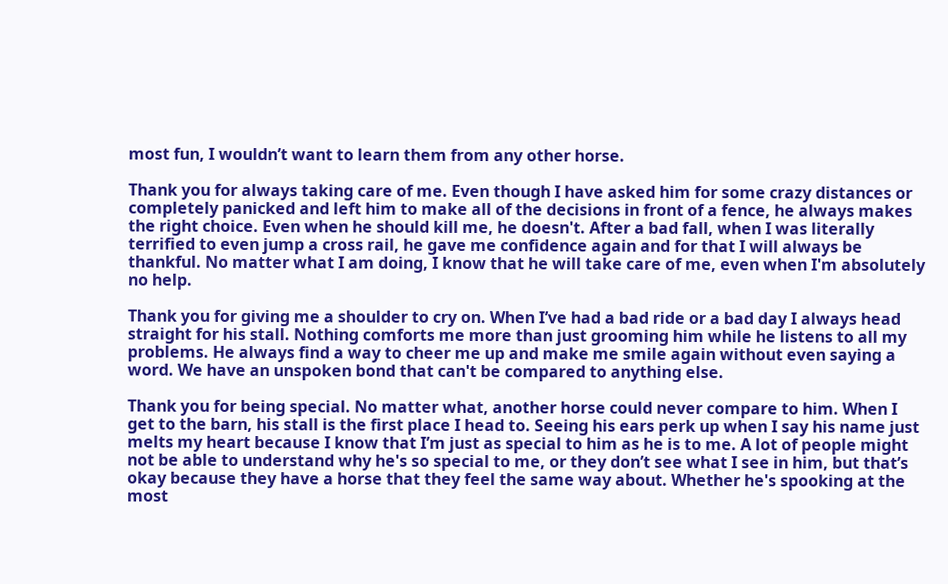most fun, I wouldn’t want to learn them from any other horse.

Thank you for always taking care of me. Even though I have asked him for some crazy distances or completely panicked and left him to make all of the decisions in front of a fence, he always makes the right choice. Even when he should kill me, he doesn't. After a bad fall, when I was literally terrified to even jump a cross rail, he gave me confidence again and for that I will always be thankful. No matter what I am doing, I know that he will take care of me, even when I'm absolutely no help.

Thank you for giving me a shoulder to cry on. When I’ve had a bad ride or a bad day I always head straight for his stall. Nothing comforts me more than just grooming him while he listens to all my problems. He always find a way to cheer me up and make me smile again without even saying a word. We have an unspoken bond that can't be compared to anything else.

Thank you for being special. No matter what, another horse could never compare to him. When I get to the barn, his stall is the first place I head to. Seeing his ears perk up when I say his name just melts my heart because I know that I’m just as special to him as he is to me. A lot of people might not be able to understand why he's so special to me, or they don’t see what I see in him, but that’s okay because they have a horse that they feel the same way about. Whether he's spooking at the most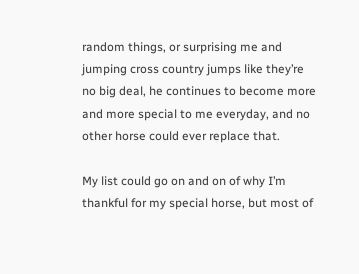random things, or surprising me and jumping cross country jumps like they’re no big deal, he continues to become more and more special to me everyday, and no other horse could ever replace that.

My list could go on and on of why I’m thankful for my special horse, but most of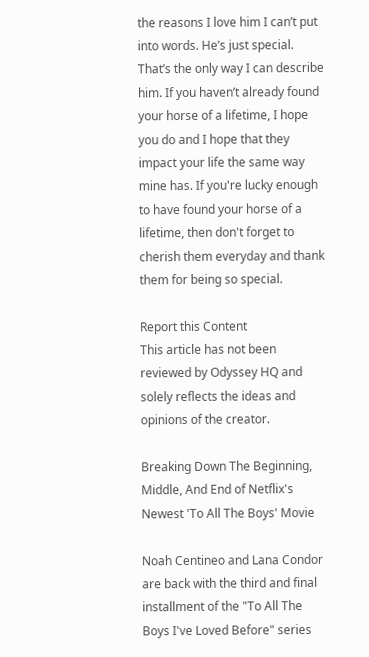the reasons I love him I can’t put into words. He’s just special. That’s the only way I can describe him. If you haven’t already found your horse of a lifetime, I hope you do and I hope that they impact your life the same way mine has. If you're lucky enough to have found your horse of a lifetime, then don't forget to cherish them everyday and thank them for being so special.

Report this Content
This article has not been reviewed by Odyssey HQ and solely reflects the ideas and opinions of the creator.

Breaking Down The Beginning, Middle, And End of Netflix's Newest 'To All The Boys' Movie

Noah Centineo and Lana Condor are back with the third and final installment of the "To All The Boys I've Loved Before" series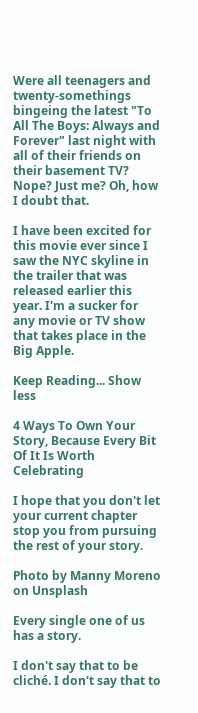Were all teenagers and twenty-somethings bingeing the latest "To All The Boys: Always and Forever" last night with all of their friends on their basement TV? Nope? Just me? Oh, how I doubt that.

I have been excited for this movie ever since I saw the NYC skyline in the trailer that was released earlier this year. I'm a sucker for any movie or TV show that takes place in the Big Apple.

Keep Reading... Show less

4 Ways To Own Your Story, Because Every Bit Of It Is Worth Celebrating

I hope that you don't let your current chapter stop you from pursuing the rest of your story.

Photo by Manny Moreno on Unsplash

Every single one of us has a story.

I don't say that to be cliché. I don't say that to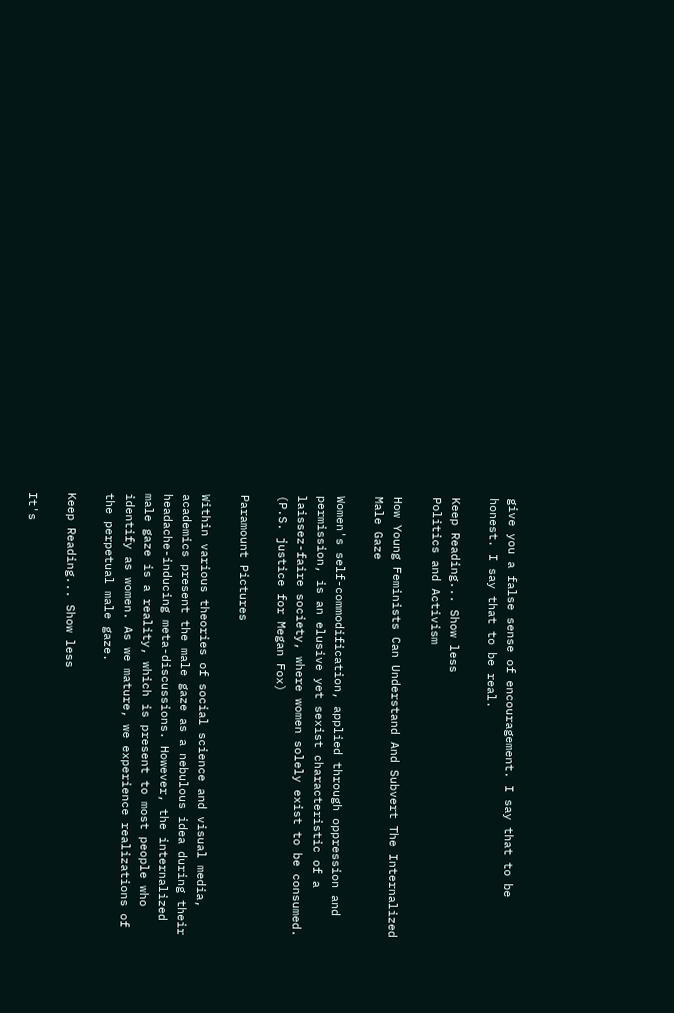give you a false sense of encouragement. I say that to be honest. I say that to be real.

Keep Reading... Show less
Politics and Activism

How Young Feminists Can Understand And Subvert The Internalized Male Gaze

Women's self-commodification, applied through oppression and permission, is an elusive yet sexist characteristic of a laissez-faire society, where women solely exist to be consumed. (P.S. justice for Megan Fox)

Paramount Pictures

Within various theories of social science and visual media, academics present the male gaze as a nebulous idea during their headache-inducing meta-discussions. However, the internalized male gaze is a reality, which is present to most people who identify as women. As we mature, we experience realizations of the perpetual male gaze.

Keep Reading... Show less

It's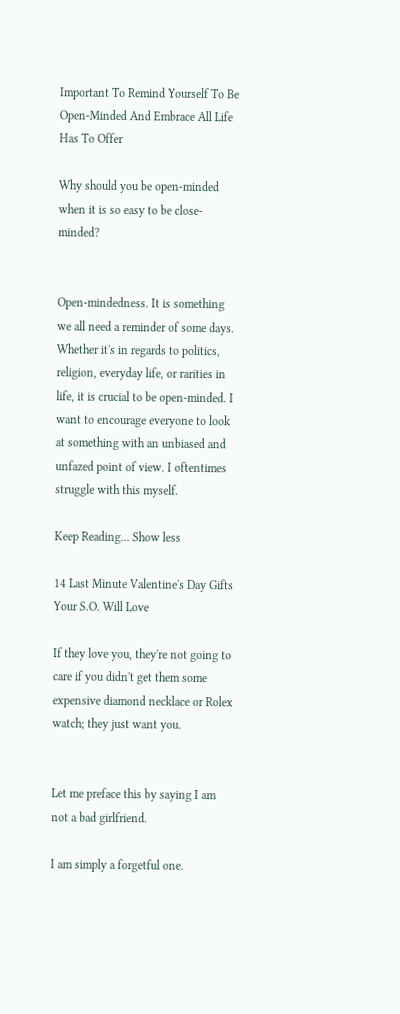Important To Remind Yourself To Be Open-Minded And Embrace All Life Has To Offer

Why should you be open-minded when it is so easy to be close-minded?


Open-mindedness. It is something we all need a reminder of some days. Whether it's in regards to politics, religion, everyday life, or rarities in life, it is crucial to be open-minded. I want to encourage everyone to look at something with an unbiased and unfazed point of view. I oftentimes struggle with this myself.

Keep Reading... Show less

14 Last Minute Valentine's Day Gifts Your S.O. Will Love

If they love you, they're not going to care if you didn't get them some expensive diamond necklace or Rolex watch; they just want you.


Let me preface this by saying I am not a bad girlfriend.

I am simply a forgetful one.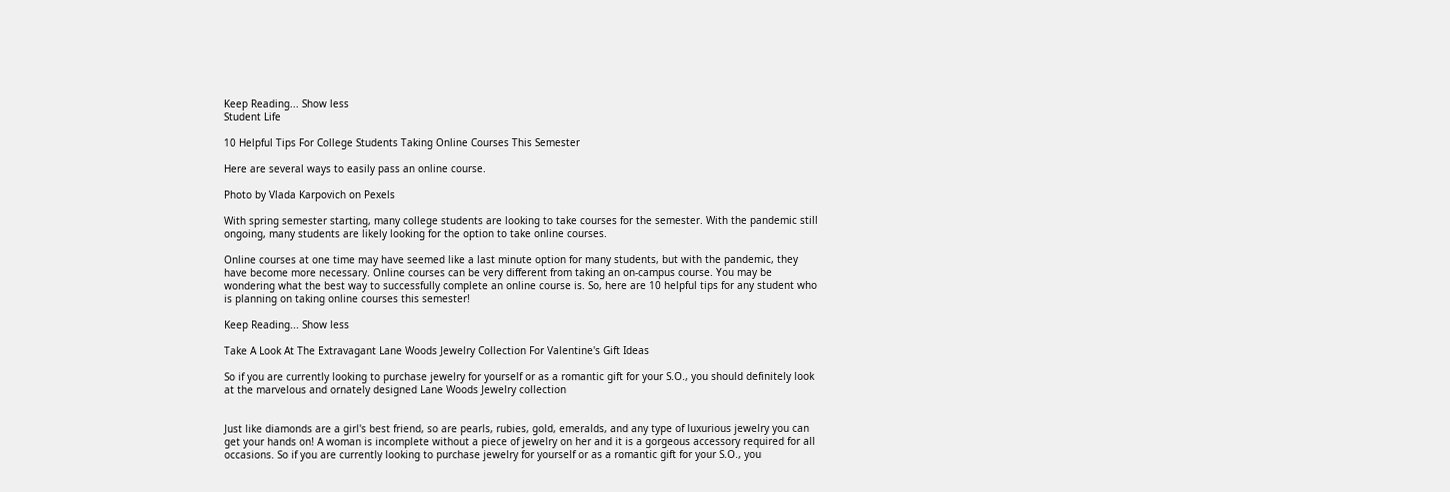Keep Reading... Show less
Student Life

10 Helpful Tips For College Students Taking Online Courses This Semester

Here are several ways to easily pass an online course.

Photo by Vlada Karpovich on Pexels

With spring semester starting, many college students are looking to take courses for the semester. With the pandemic still ongoing, many students are likely looking for the option to take online courses.

Online courses at one time may have seemed like a last minute option for many students, but with the pandemic, they have become more necessary. Online courses can be very different from taking an on-campus course. You may be wondering what the best way to successfully complete an online course is. So, here are 10 helpful tips for any student who is planning on taking online courses this semester!

Keep Reading... Show less

Take A Look At The Extravagant Lane Woods Jewelry Collection For Valentine's Gift Ideas

So if you are currently looking to purchase jewelry for yourself or as a romantic gift for your S.O., you should definitely look at the marvelous and ornately designed Lane Woods Jewelry collection


Just like diamonds are a girl's best friend, so are pearls, rubies, gold, emeralds, and any type of luxurious jewelry you can get your hands on! A woman is incomplete without a piece of jewelry on her and it is a gorgeous accessory required for all occasions. So if you are currently looking to purchase jewelry for yourself or as a romantic gift for your S.O., you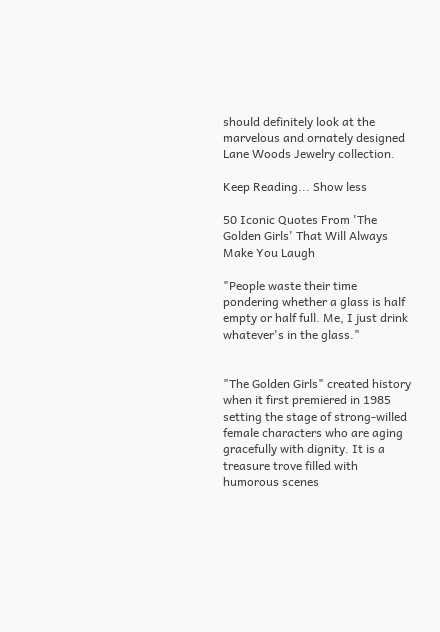should definitely look at the marvelous and ornately designed Lane Woods Jewelry collection.

Keep Reading... Show less

50 Iconic Quotes From 'The Golden Girls' That Will Always Make You Laugh

"People waste their time pondering whether a glass is half empty or half full. Me, I just drink whatever's in the glass."


"The Golden Girls" created history when it first premiered in 1985 setting the stage of strong-willed female characters who are aging gracefully with dignity. It is a treasure trove filled with humorous scenes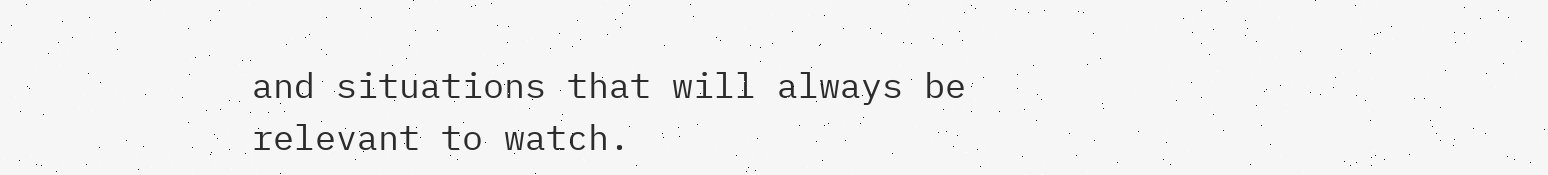and situations that will always be relevant to watch.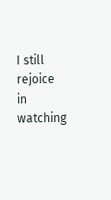I still rejoice in watching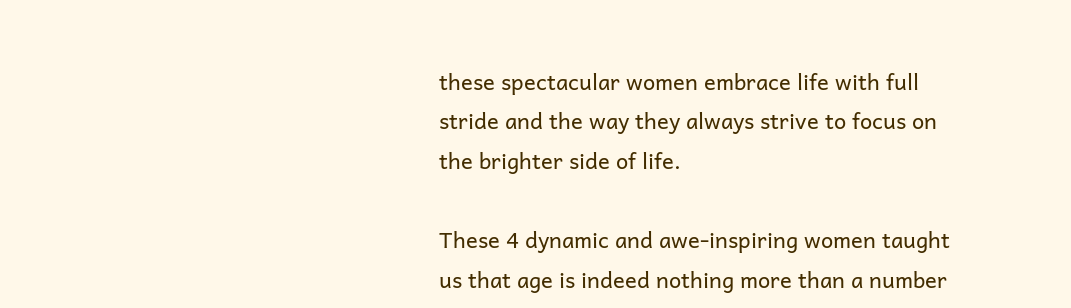these spectacular women embrace life with full stride and the way they always strive to focus on the brighter side of life.

These 4 dynamic and awe-inspiring women taught us that age is indeed nothing more than a number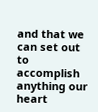and that we can set out to accomplish anything our heart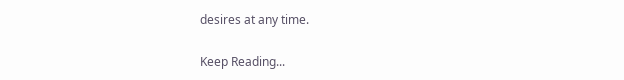desires at any time.

Keep Reading...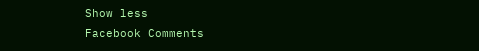Show less
Facebook Comments